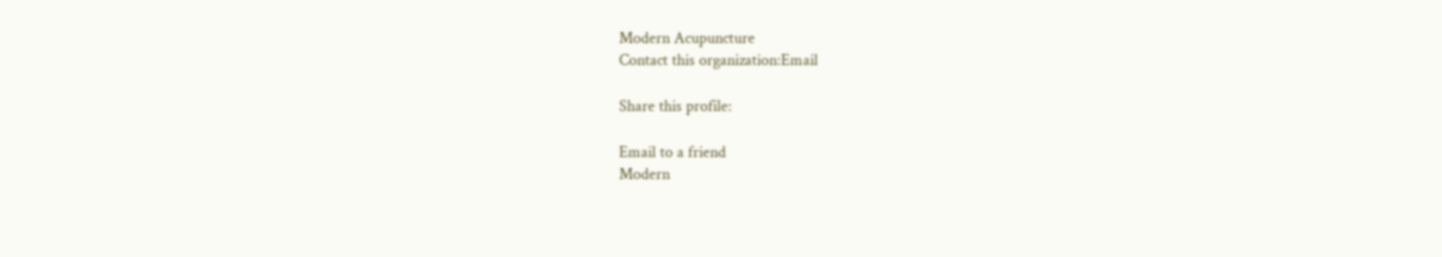Modern Acupuncture
Contact this organization:Email

Share this profile:

Email to a friend
Modern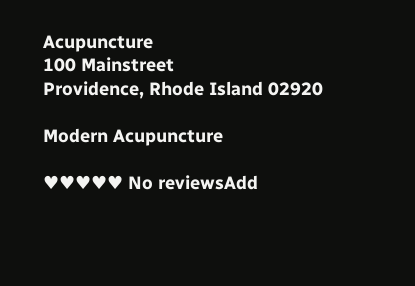Acupuncture
100 Mainstreet
Providence, Rhode Island 02920

Modern Acupuncture

♥♥♥♥♥ No reviewsAdd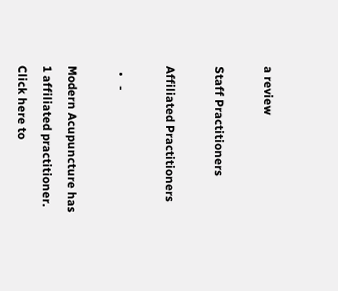a review

Staff Practitioners

Affiliated Practitioners

  •   -

Modern Acupuncture has 1 affiliated practitioner. Click here to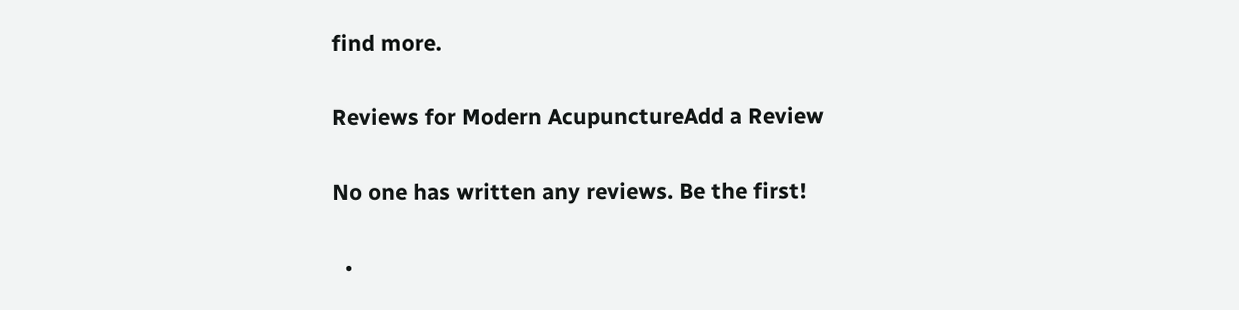find more.

Reviews for Modern AcupunctureAdd a Review

No one has written any reviews. Be the first!

  •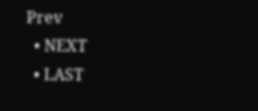Prev
  • NEXT
  • LAST